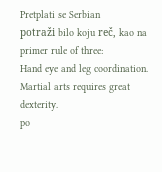Pretplati se Serbian
potraži bilo koju reč, kao na primer rule of three:
Hand eye and leg coordination.
Martial arts requires great dexterity.
po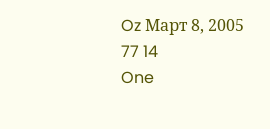Oz Март 8, 2005
77 14
One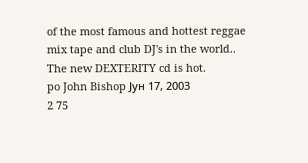of the most famous and hottest reggae mix tape and club DJ's in the world..
The new DEXTERITY cd is hot.
po John Bishop Јун 17, 2003
2 75